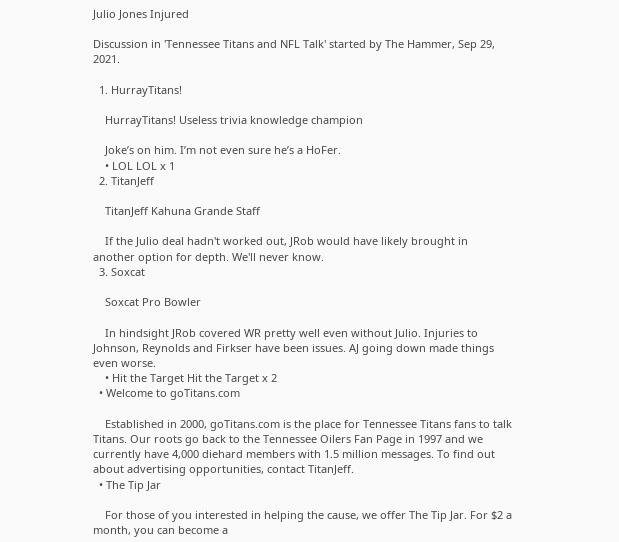Julio Jones Injured

Discussion in 'Tennessee Titans and NFL Talk' started by The Hammer, Sep 29, 2021.

  1. HurrayTitans!

    HurrayTitans! Useless trivia knowledge champion

    Joke’s on him. I’m not even sure he’s a HoFer.
    • LOL LOL x 1
  2. TitanJeff

    TitanJeff Kahuna Grande Staff

    If the Julio deal hadn't worked out, JRob would have likely brought in another option for depth. We'll never know.
  3. Soxcat

    Soxcat Pro Bowler

    In hindsight JRob covered WR pretty well even without Julio. Injuries to Johnson, Reynolds and Firkser have been issues. AJ going down made things even worse.
    • Hit the Target Hit the Target x 2
  • Welcome to goTitans.com

    Established in 2000, goTitans.com is the place for Tennessee Titans fans to talk Titans. Our roots go back to the Tennessee Oilers Fan Page in 1997 and we currently have 4,000 diehard members with 1.5 million messages. To find out about advertising opportunities, contact TitanJeff.
  • The Tip Jar

    For those of you interested in helping the cause, we offer The Tip Jar. For $2 a month, you can become a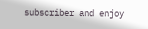subscriber and enjoy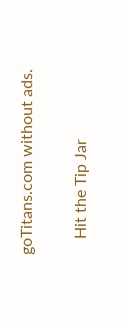goTitans.com without ads.

    Hit the Tip Jar